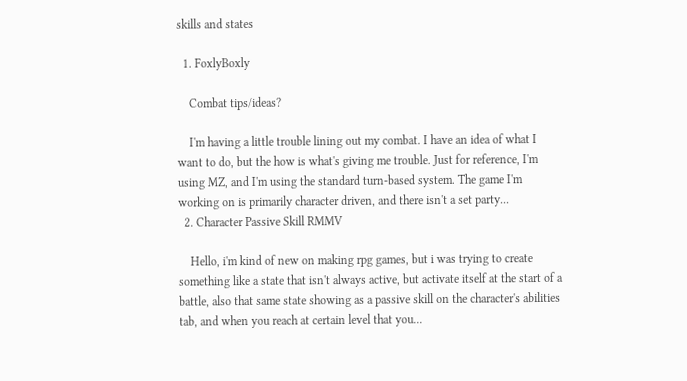skills and states

  1. FoxlyBoxly

    Combat tips/ideas?

    I'm having a little trouble lining out my combat. I have an idea of what I want to do, but the how is what's giving me trouble. Just for reference, I'm using MZ, and I'm using the standard turn-based system. The game I'm working on is primarily character driven, and there isn't a set party...
  2. Character Passive Skill RMMV

    Hello, i'm kind of new on making rpg games, but i was trying to create something like a state that isn't always active, but activate itself at the start of a battle, also that same state showing as a passive skill on the character's abilities tab, and when you reach at certain level that you...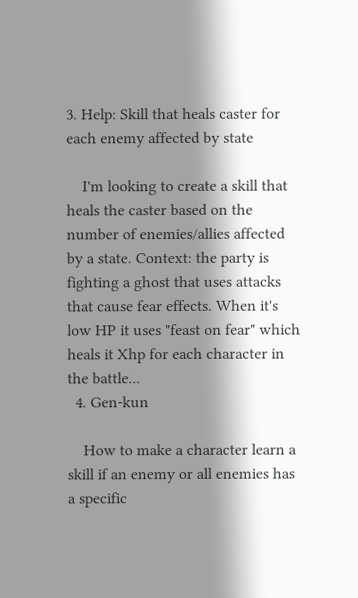3. Help: Skill that heals caster for each enemy affected by state

    I'm looking to create a skill that heals the caster based on the number of enemies/allies affected by a state. Context: the party is fighting a ghost that uses attacks that cause fear effects. When it's low HP it uses "feast on fear" which heals it Xhp for each character in the battle...
  4. Gen-kun

    How to make a character learn a skill if an enemy or all enemies has a specific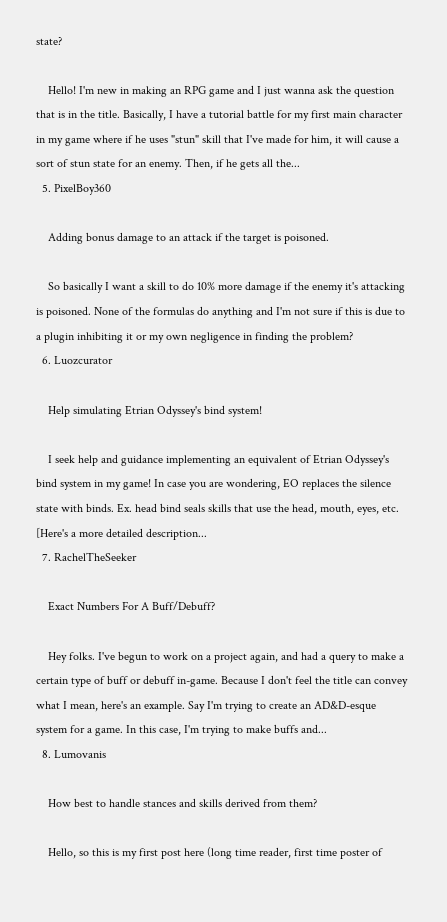state?

    Hello! I'm new in making an RPG game and I just wanna ask the question that is in the title. Basically, I have a tutorial battle for my first main character in my game where if he uses "stun" skill that I've made for him, it will cause a sort of stun state for an enemy. Then, if he gets all the...
  5. PixelBoy360

    Adding bonus damage to an attack if the target is poisoned.

    So basically I want a skill to do 10% more damage if the enemy it's attacking is poisoned. None of the formulas do anything and I'm not sure if this is due to a plugin inhibiting it or my own negligence in finding the problem?
  6. Luozcurator

    Help simulating Etrian Odyssey's bind system!

    I seek help and guidance implementing an equivalent of Etrian Odyssey's bind system in my game! In case you are wondering, EO replaces the silence state with binds. Ex. head bind seals skills that use the head, mouth, eyes, etc. [Here's a more detailed description...
  7. RachelTheSeeker

    Exact Numbers For A Buff/Debuff?

    Hey folks. I've begun to work on a project again, and had a query to make a certain type of buff or debuff in-game. Because I don't feel the title can convey what I mean, here's an example. Say I'm trying to create an AD&D-esque system for a game. In this case, I'm trying to make buffs and...
  8. Lumovanis

    How best to handle stances and skills derived from them?

    Hello, so this is my first post here (long time reader, first time poster of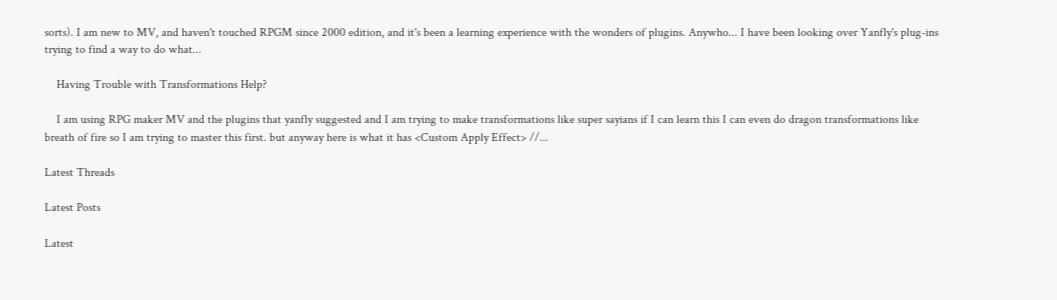sorts). I am new to MV, and haven't touched RPGM since 2000 edition, and it's been a learning experience with the wonders of plugins. Anywho... I have been looking over Yanfly's plug-ins trying to find a way to do what...

    Having Trouble with Transformations Help?

    I am using RPG maker MV and the plugins that yanfly suggested and I am trying to make transformations like super sayians if I can learn this I can even do dragon transformations like breath of fire so I am trying to master this first. but anyway here is what it has <Custom Apply Effect> //...

Latest Threads

Latest Posts

Latest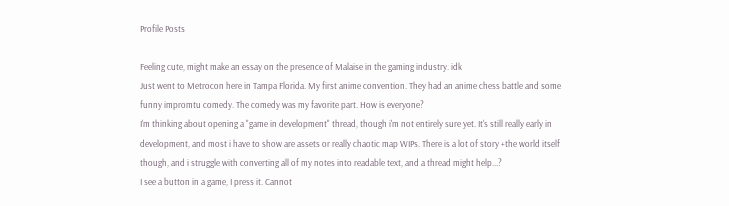Profile Posts

Feeling cute, might make an essay on the presence of Malaise in the gaming industry. idk
Just went to Metrocon here in Tampa Florida. My first anime convention. They had an anime chess battle and some funny impromtu comedy. The comedy was my favorite part. How is everyone?
I'm thinking about opening a "game in development" thread, though i'm not entirely sure yet. It's still really early in development, and most i have to show are assets or really chaotic map WIPs. There is a lot of story +the world itself though, and i struggle with converting all of my notes into readable text, and a thread might help...?
I see a button in a game, I press it. Cannot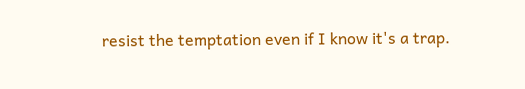resist the temptation even if I know it's a trap.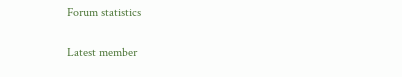Forum statistics

Latest member